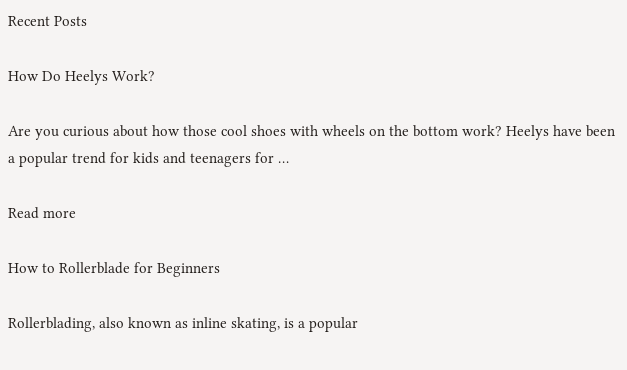Recent Posts

How Do Heelys Work?

Are you curious about how those cool shoes with wheels on the bottom work? Heelys have been a popular trend for kids and teenagers for …

Read more

How to Rollerblade for Beginners

Rollerblading, also known as inline skating, is a popular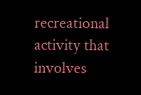recreational activity that involves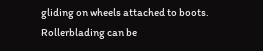gliding on wheels attached to boots. Rollerblading can be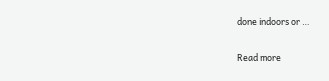done indoors or …

Read more